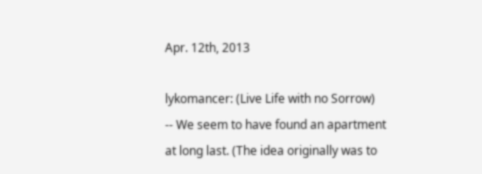Apr. 12th, 2013

lykomancer: (Live Life with no Sorrow)
-- We seem to have found an apartment at long last. (The idea originally was to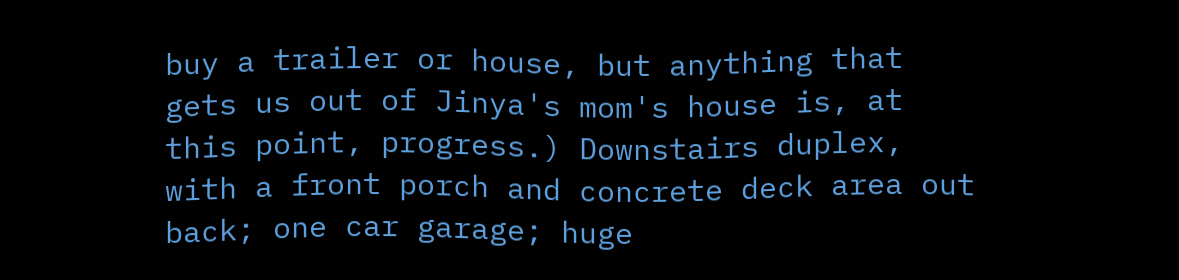buy a trailer or house, but anything that gets us out of Jinya's mom's house is, at this point, progress.) Downstairs duplex, with a front porch and concrete deck area out back; one car garage; huge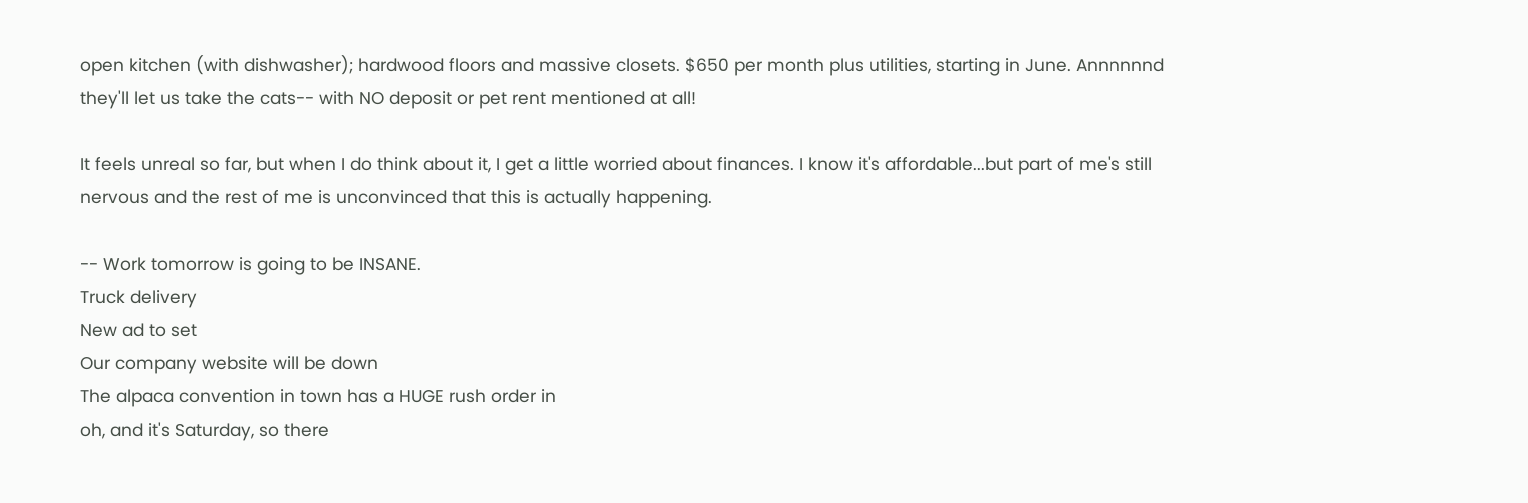open kitchen (with dishwasher); hardwood floors and massive closets. $650 per month plus utilities, starting in June. Annnnnnd they'll let us take the cats-- with NO deposit or pet rent mentioned at all!

It feels unreal so far, but when I do think about it, I get a little worried about finances. I know it's affordable...but part of me's still nervous and the rest of me is unconvinced that this is actually happening.

-- Work tomorrow is going to be INSANE.
Truck delivery
New ad to set
Our company website will be down
The alpaca convention in town has a HUGE rush order in
oh, and it's Saturday, so there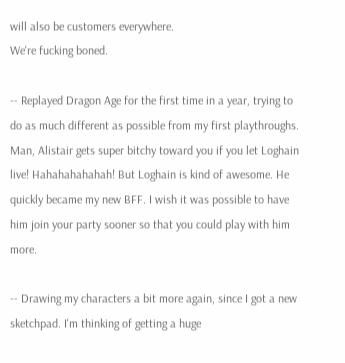will also be customers everywhere.
We're fucking boned.

-- Replayed Dragon Age for the first time in a year, trying to do as much different as possible from my first playthroughs. Man, Alistair gets super bitchy toward you if you let Loghain live! Hahahahahahah! But Loghain is kind of awesome. He quickly became my new BFF. I wish it was possible to have him join your party sooner so that you could play with him more.

-- Drawing my characters a bit more again, since I got a new sketchpad. I'm thinking of getting a huge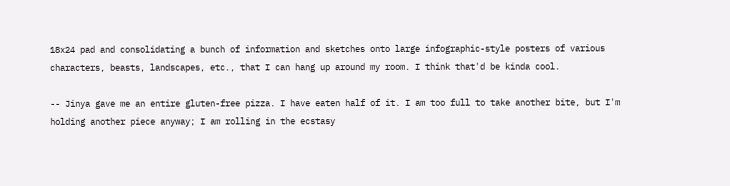18x24 pad and consolidating a bunch of information and sketches onto large infographic-style posters of various characters, beasts, landscapes, etc., that I can hang up around my room. I think that'd be kinda cool.

-- Jinya gave me an entire gluten-free pizza. I have eaten half of it. I am too full to take another bite, but I'm holding another piece anyway; I am rolling in the ecstasy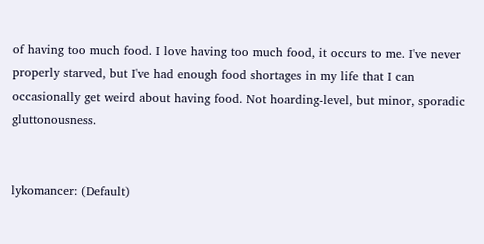of having too much food. I love having too much food, it occurs to me. I've never properly starved, but I've had enough food shortages in my life that I can occasionally get weird about having food. Not hoarding-level, but minor, sporadic gluttonousness.


lykomancer: (Default)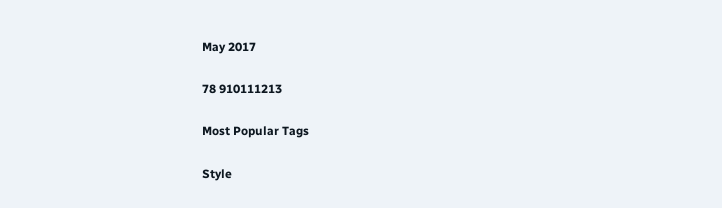May 2017

78 910111213

Most Popular Tags

Style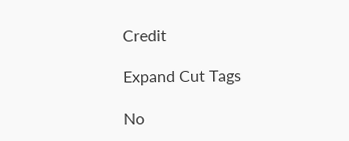Credit

Expand Cut Tags

No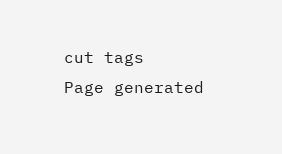cut tags
Page generated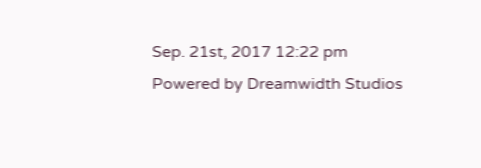Sep. 21st, 2017 12:22 pm
Powered by Dreamwidth Studios